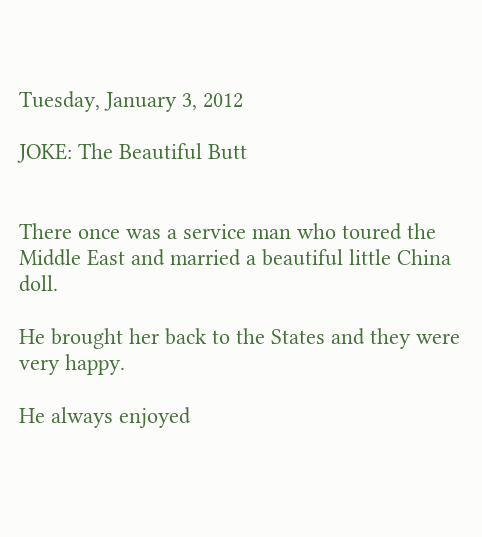Tuesday, January 3, 2012

JOKE: The Beautiful Butt


There once was a service man who toured the Middle East and married a beautiful little China doll.

He brought her back to the States and they were very happy.

He always enjoyed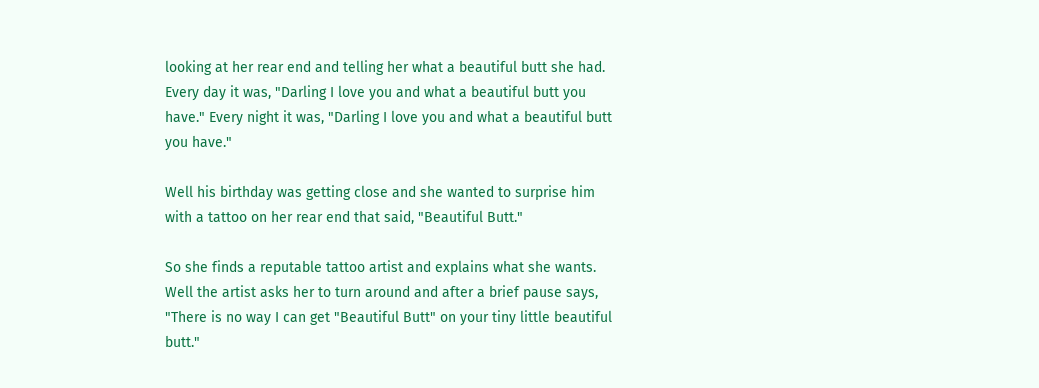looking at her rear end and telling her what a beautiful butt she had. Every day it was, "Darling I love you and what a beautiful butt you have." Every night it was, "Darling I love you and what a beautiful butt you have."

Well his birthday was getting close and she wanted to surprise him with a tattoo on her rear end that said, "Beautiful Butt."

So she finds a reputable tattoo artist and explains what she wants. Well the artist asks her to turn around and after a brief pause says, "There is no way I can get "Beautiful Butt" on your tiny little beautiful butt."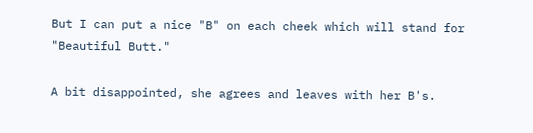But I can put a nice "B" on each cheek which will stand for "Beautiful Butt."

A bit disappointed, she agrees and leaves with her B's.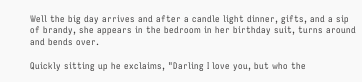Well the big day arrives and after a candle light dinner, gifts, and a sip of brandy, she appears in the bedroom in her birthday suit, turns around and bends over.

Quickly sitting up he exclaims, "Darling I love you, but who the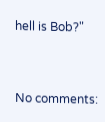hell is Bob?"


No comments: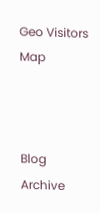Geo Visitors Map



Blog Archive